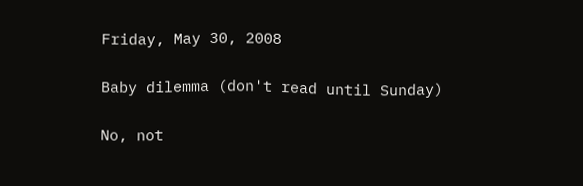Friday, May 30, 2008

Baby dilemma (don't read until Sunday)

No, not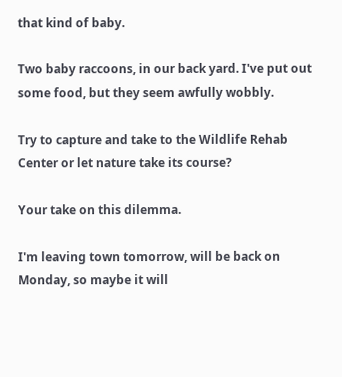that kind of baby.

Two baby raccoons, in our back yard. I've put out some food, but they seem awfully wobbly.

Try to capture and take to the Wildlife Rehab Center or let nature take its course?

Your take on this dilemma.

I'm leaving town tomorrow, will be back on Monday, so maybe it will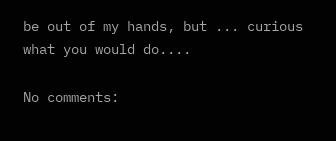be out of my hands, but ... curious what you would do....

No comments: